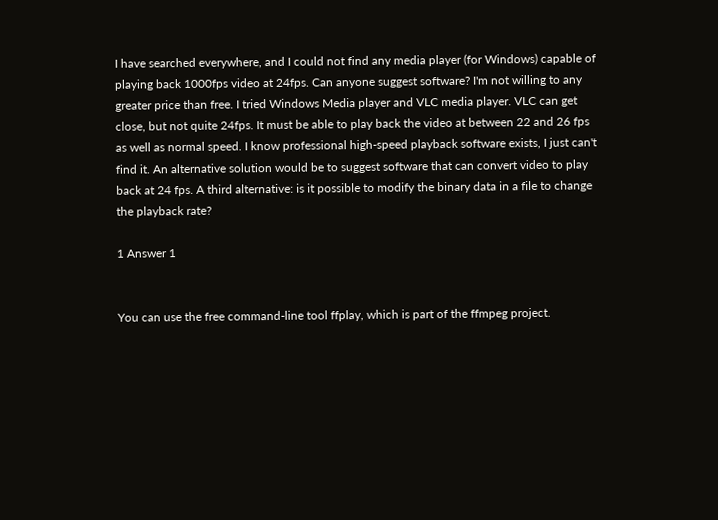I have searched everywhere, and I could not find any media player (for Windows) capable of playing back 1000fps video at 24fps. Can anyone suggest software? I'm not willing to any greater price than free. I tried Windows Media player and VLC media player. VLC can get close, but not quite 24fps. It must be able to play back the video at between 22 and 26 fps as well as normal speed. I know professional high-speed playback software exists, I just can't find it. An alternative solution would be to suggest software that can convert video to play back at 24 fps. A third alternative: is it possible to modify the binary data in a file to change the playback rate?

1 Answer 1


You can use the free command-line tool ffplay, which is part of the ffmpeg project.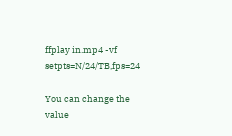ffplay in.mp4 -vf setpts=N/24/TB,fps=24

You can change the value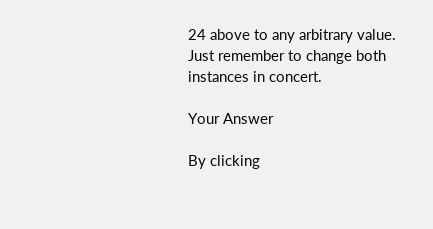24 above to any arbitrary value. Just remember to change both instances in concert.

Your Answer

By clicking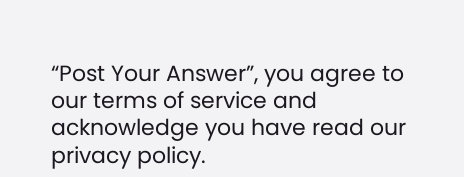“Post Your Answer”, you agree to our terms of service and acknowledge you have read our privacy policy.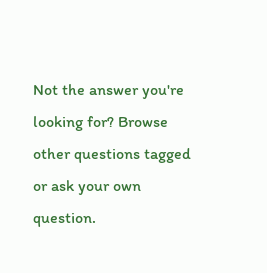Not the answer you're looking for? Browse other questions tagged or ask your own question.